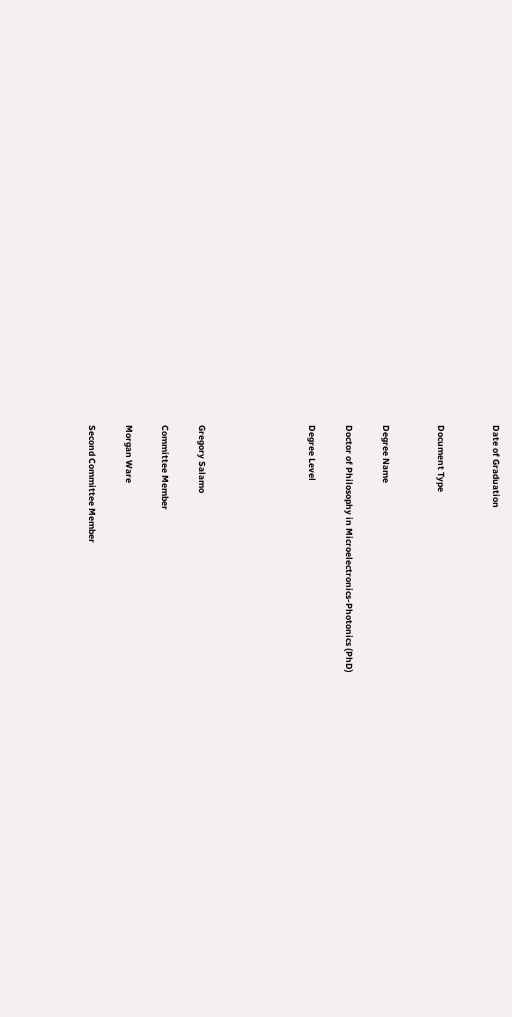Date of Graduation


Document Type


Degree Name

Doctor of Philosophy in Microelectronics-Photonics (PhD)

Degree Level





Gregory Salamo

Committee Member

Morgan Ware

Second Committee Member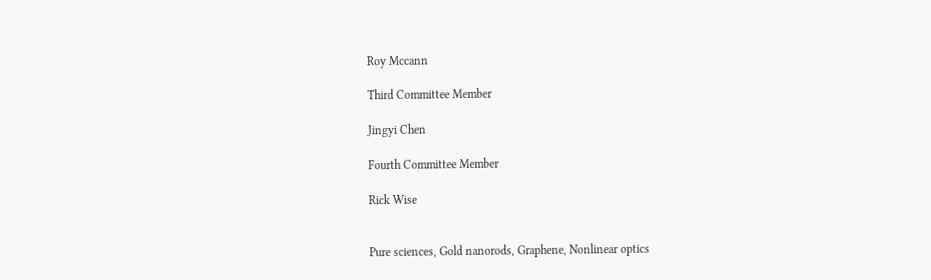Roy Mccann

Third Committee Member

Jingyi Chen

Fourth Committee Member

Rick Wise


Pure sciences, Gold nanorods, Graphene, Nonlinear optics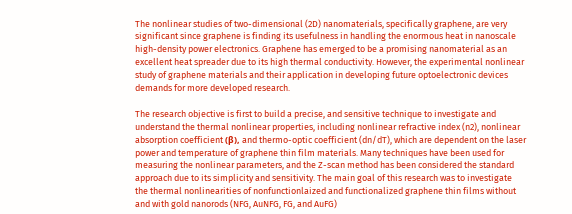The nonlinear studies of two-dimensional (2D) nanomaterials, specifically graphene, are very significant since graphene is finding its usefulness in handling the enormous heat in nanoscale high-density power electronics. Graphene has emerged to be a promising nanomaterial as an excellent heat spreader due to its high thermal conductivity. However, the experimental nonlinear study of graphene materials and their application in developing future optoelectronic devices demands for more developed research.

The research objective is first to build a precise, and sensitive technique to investigate and understand the thermal nonlinear properties, including nonlinear refractive index (n2), nonlinear absorption coefficient (β), and thermo-optic coefficient (dn/dT), which are dependent on the laser power and temperature of graphene thin film materials. Many techniques have been used for measuring the nonlinear parameters, and the Z-scan method has been considered the standard approach due to its simplicity and sensitivity. The main goal of this research was to investigate the thermal nonlinearities of nonfunctionlaized and functionalized graphene thin films without and with gold nanorods (NFG, AuNFG, FG, and AuFG)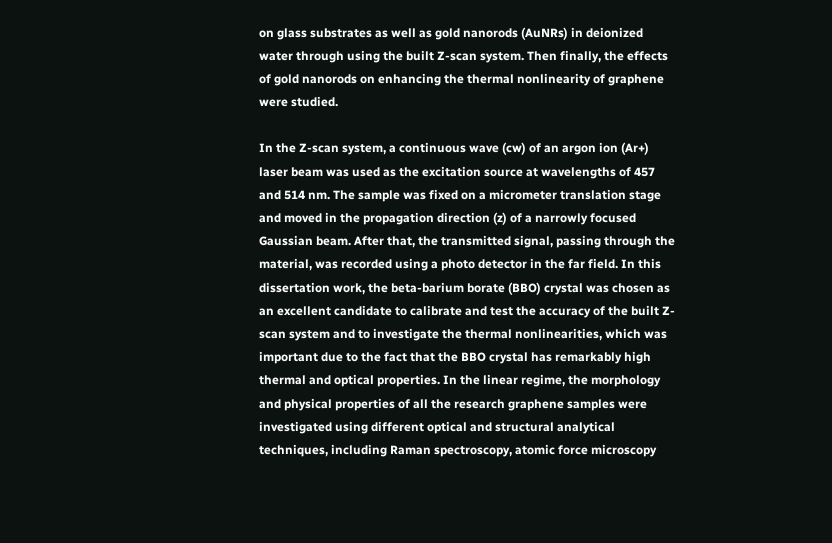on glass substrates as well as gold nanorods (AuNRs) in deionized water through using the built Z-scan system. Then finally, the effects of gold nanorods on enhancing the thermal nonlinearity of graphene were studied.

In the Z-scan system, a continuous wave (cw) of an argon ion (Ar+) laser beam was used as the excitation source at wavelengths of 457 and 514 nm. The sample was fixed on a micrometer translation stage and moved in the propagation direction (z) of a narrowly focused Gaussian beam. After that, the transmitted signal, passing through the material, was recorded using a photo detector in the far field. In this dissertation work, the beta-barium borate (BBO) crystal was chosen as an excellent candidate to calibrate and test the accuracy of the built Z-scan system and to investigate the thermal nonlinearities, which was important due to the fact that the BBO crystal has remarkably high thermal and optical properties. In the linear regime, the morphology and physical properties of all the research graphene samples were investigated using different optical and structural analytical techniques, including Raman spectroscopy, atomic force microscopy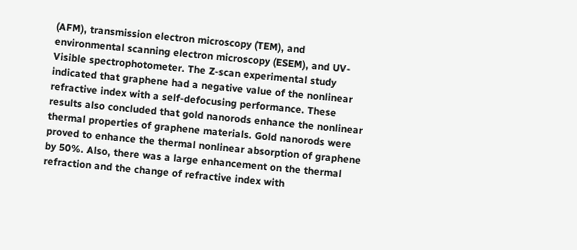(AFM), transmission electron microscopy (TEM), and environmental scanning electron microscopy (ESEM), and UV-Visible spectrophotometer. The Z-scan experimental study indicated that graphene had a negative value of the nonlinear refractive index with a self-defocusing performance. These results also concluded that gold nanorods enhance the nonlinear thermal properties of graphene materials. Gold nanorods were proved to enhance the thermal nonlinear absorption of graphene by 50%. Also, there was a large enhancement on the thermal refraction and the change of refractive index with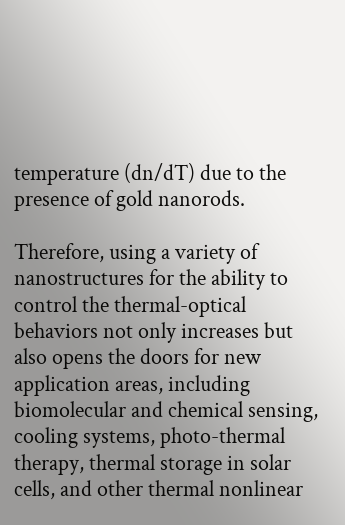temperature (dn/dT) due to the presence of gold nanorods.

Therefore, using a variety of nanostructures for the ability to control the thermal-optical behaviors not only increases but also opens the doors for new application areas, including biomolecular and chemical sensing, cooling systems, photo-thermal therapy, thermal storage in solar cells, and other thermal nonlinear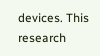devices. This research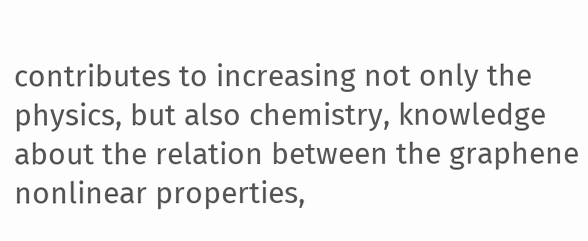contributes to increasing not only the physics, but also chemistry, knowledge about the relation between the graphene nonlinear properties,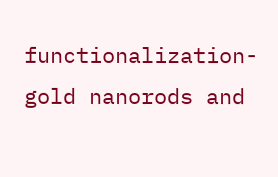functionalization- gold nanorods and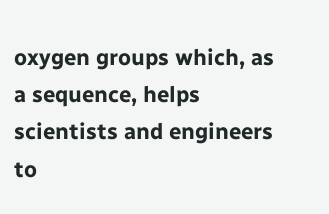oxygen groups which, as a sequence, helps scientists and engineers to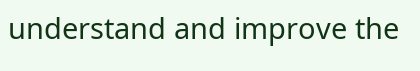understand and improve the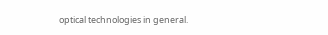optical technologies in general.